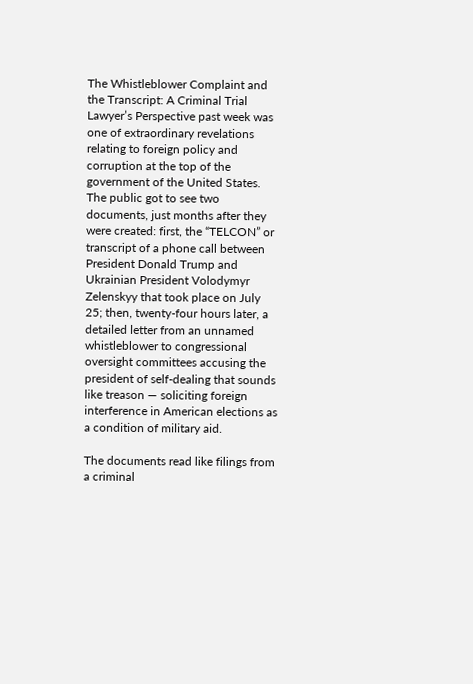The Whistleblower Complaint and the Transcript: A Criminal Trial Lawyer’s Perspective past week was one of extraordinary revelations relating to foreign policy and corruption at the top of the government of the United States. The public got to see two documents, just months after they were created: first, the “TELCON” or transcript of a phone call between President Donald Trump and Ukrainian President Volodymyr Zelenskyy that took place on July 25; then, twenty-four hours later, a detailed letter from an unnamed whistleblower to congressional oversight committees accusing the president of self-dealing that sounds like treason — soliciting foreign interference in American elections as a condition of military aid.

The documents read like filings from a criminal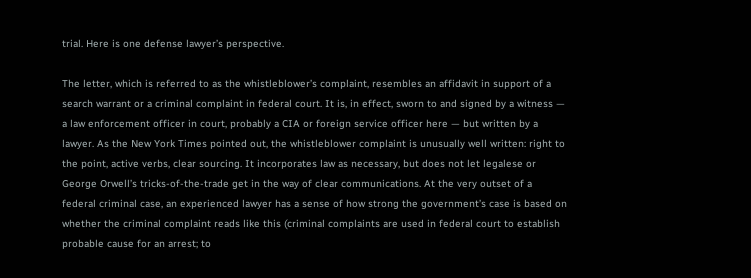trial. Here is one defense lawyer’s perspective.

The letter, which is referred to as the whistleblower’s complaint, resembles an affidavit in support of a search warrant or a criminal complaint in federal court. It is, in effect, sworn to and signed by a witness — a law enforcement officer in court, probably a CIA or foreign service officer here — but written by a lawyer. As the New York Times pointed out, the whistleblower complaint is unusually well written: right to the point, active verbs, clear sourcing. It incorporates law as necessary, but does not let legalese or George Orwell’s tricks-of-the-trade get in the way of clear communications. At the very outset of a federal criminal case, an experienced lawyer has a sense of how strong the government’s case is based on whether the criminal complaint reads like this (criminal complaints are used in federal court to establish probable cause for an arrest; to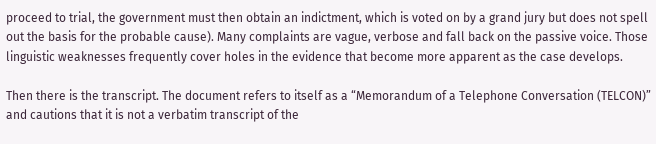proceed to trial, the government must then obtain an indictment, which is voted on by a grand jury but does not spell out the basis for the probable cause). Many complaints are vague, verbose and fall back on the passive voice. Those linguistic weaknesses frequently cover holes in the evidence that become more apparent as the case develops.

Then there is the transcript. The document refers to itself as a “Memorandum of a Telephone Conversation (TELCON)” and cautions that it is not a verbatim transcript of the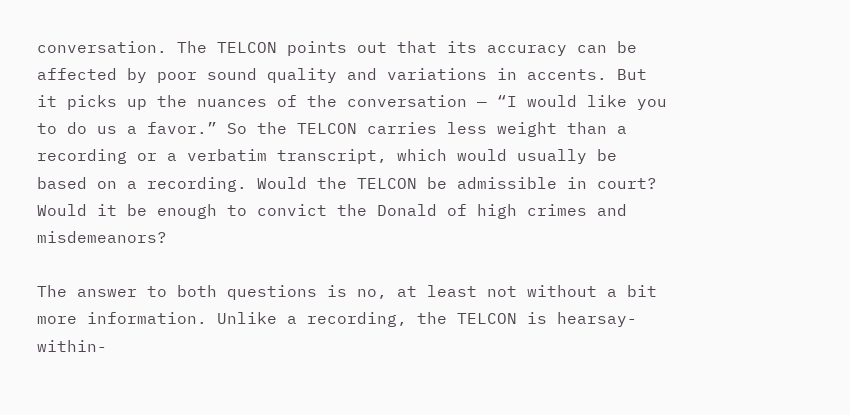conversation. The TELCON points out that its accuracy can be affected by poor sound quality and variations in accents. But it picks up the nuances of the conversation — “I would like you to do us a favor.” So the TELCON carries less weight than a recording or a verbatim transcript, which would usually be based on a recording. Would the TELCON be admissible in court? Would it be enough to convict the Donald of high crimes and misdemeanors?

The answer to both questions is no, at least not without a bit more information. Unlike a recording, the TELCON is hearsay-within-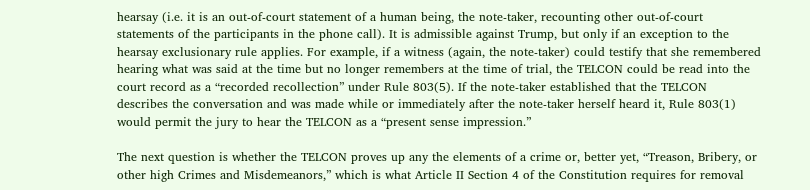hearsay (i.e. it is an out-of-court statement of a human being, the note-taker, recounting other out-of-court statements of the participants in the phone call). It is admissible against Trump, but only if an exception to the hearsay exclusionary rule applies. For example, if a witness (again, the note-taker) could testify that she remembered hearing what was said at the time but no longer remembers at the time of trial, the TELCON could be read into the court record as a “recorded recollection” under Rule 803(5). If the note-taker established that the TELCON describes the conversation and was made while or immediately after the note-taker herself heard it, Rule 803(1) would permit the jury to hear the TELCON as a “present sense impression.”

The next question is whether the TELCON proves up any the elements of a crime or, better yet, “Treason, Bribery, or other high Crimes and Misdemeanors,” which is what Article II Section 4 of the Constitution requires for removal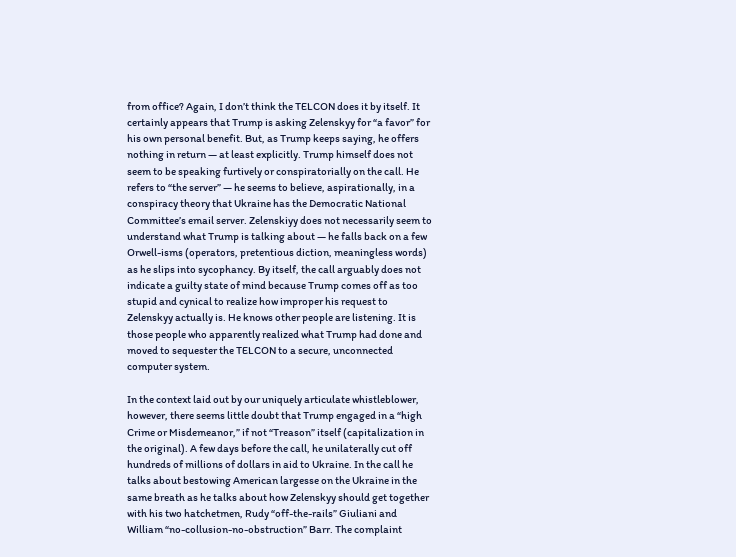from office? Again, I don’t think the TELCON does it by itself. It certainly appears that Trump is asking Zelenskyy for “a favor” for his own personal benefit. But, as Trump keeps saying, he offers nothing in return — at least explicitly. Trump himself does not seem to be speaking furtively or conspiratorially on the call. He refers to “the server” — he seems to believe, aspirationally, in a conspiracy theory that Ukraine has the Democratic National Committee’s email server. Zelenskiyy does not necessarily seem to understand what Trump is talking about — he falls back on a few Orwell-isms (operators, pretentious diction, meaningless words) as he slips into sycophancy. By itself, the call arguably does not indicate a guilty state of mind because Trump comes off as too stupid and cynical to realize how improper his request to Zelenskyy actually is. He knows other people are listening. It is those people who apparently realized what Trump had done and moved to sequester the TELCON to a secure, unconnected computer system.

In the context laid out by our uniquely articulate whistleblower, however, there seems little doubt that Trump engaged in a “high Crime or Misdemeanor,” if not “Treason” itself (capitalization in the original). A few days before the call, he unilaterally cut off hundreds of millions of dollars in aid to Ukraine. In the call he talks about bestowing American largesse on the Ukraine in the same breath as he talks about how Zelenskyy should get together with his two hatchetmen, Rudy “off-the-rails” Giuliani and William “no-collusion-no-obstruction” Barr. The complaint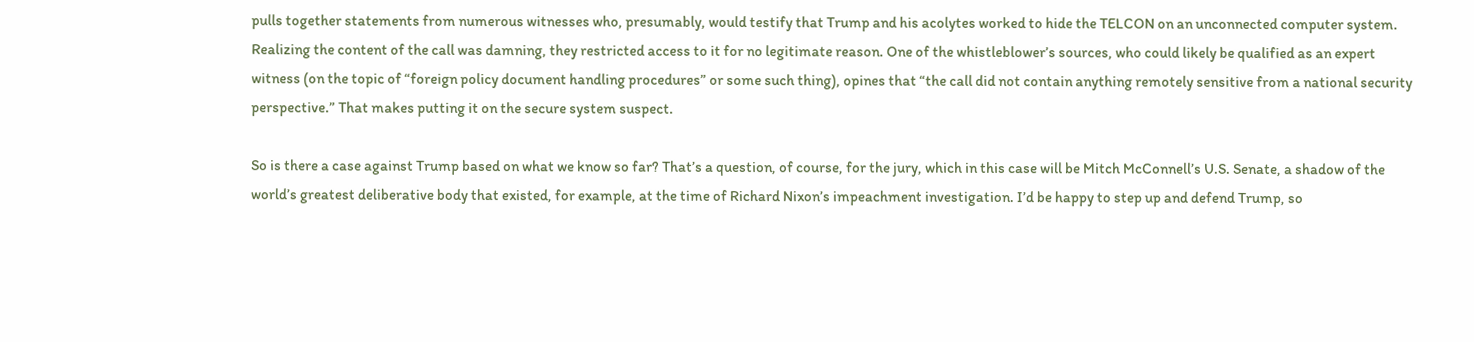pulls together statements from numerous witnesses who, presumably, would testify that Trump and his acolytes worked to hide the TELCON on an unconnected computer system. Realizing the content of the call was damning, they restricted access to it for no legitimate reason. One of the whistleblower’s sources, who could likely be qualified as an expert witness (on the topic of “foreign policy document handling procedures” or some such thing), opines that “the call did not contain anything remotely sensitive from a national security perspective.” That makes putting it on the secure system suspect.

So is there a case against Trump based on what we know so far? That’s a question, of course, for the jury, which in this case will be Mitch McConnell’s U.S. Senate, a shadow of the world’s greatest deliberative body that existed, for example, at the time of Richard Nixon’s impeachment investigation. I’d be happy to step up and defend Trump, so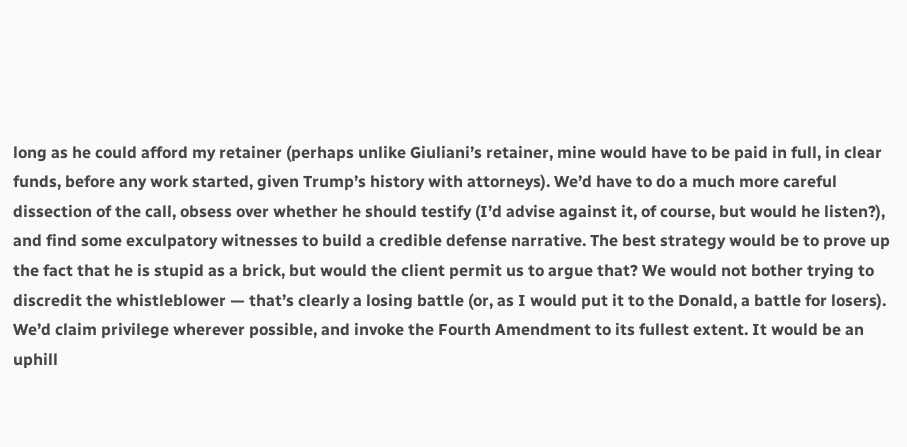long as he could afford my retainer (perhaps unlike Giuliani’s retainer, mine would have to be paid in full, in clear funds, before any work started, given Trump’s history with attorneys). We’d have to do a much more careful dissection of the call, obsess over whether he should testify (I’d advise against it, of course, but would he listen?), and find some exculpatory witnesses to build a credible defense narrative. The best strategy would be to prove up the fact that he is stupid as a brick, but would the client permit us to argue that? We would not bother trying to discredit the whistleblower — that’s clearly a losing battle (or, as I would put it to the Donald, a battle for losers). We’d claim privilege wherever possible, and invoke the Fourth Amendment to its fullest extent. It would be an uphill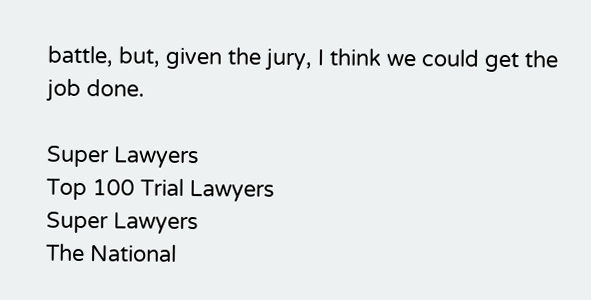battle, but, given the jury, I think we could get the job done.

Super Lawyers
Top 100 Trial Lawyers
Super Lawyers
The National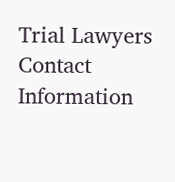Trial Lawyers
Contact Information